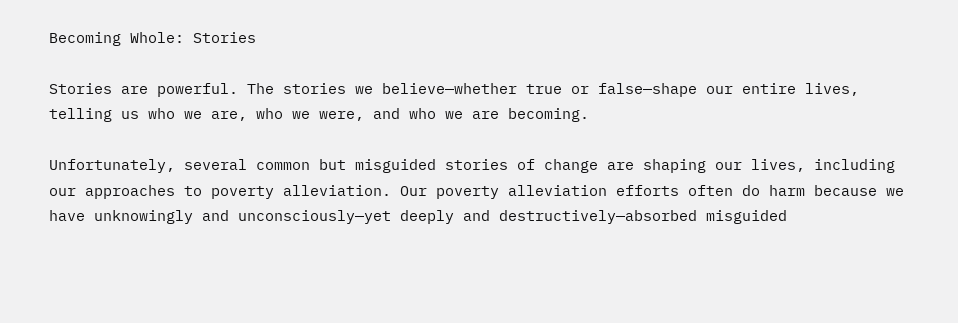Becoming Whole: Stories

Stories are powerful. The stories we believe—whether true or false—shape our entire lives, telling us who we are, who we were, and who we are becoming.

Unfortunately, several common but misguided stories of change are shaping our lives, including our approaches to poverty alleviation. Our poverty alleviation efforts often do harm because we have unknowingly and unconsciously—yet deeply and destructively—absorbed misguided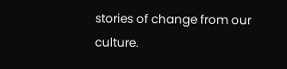stories of change from our culture.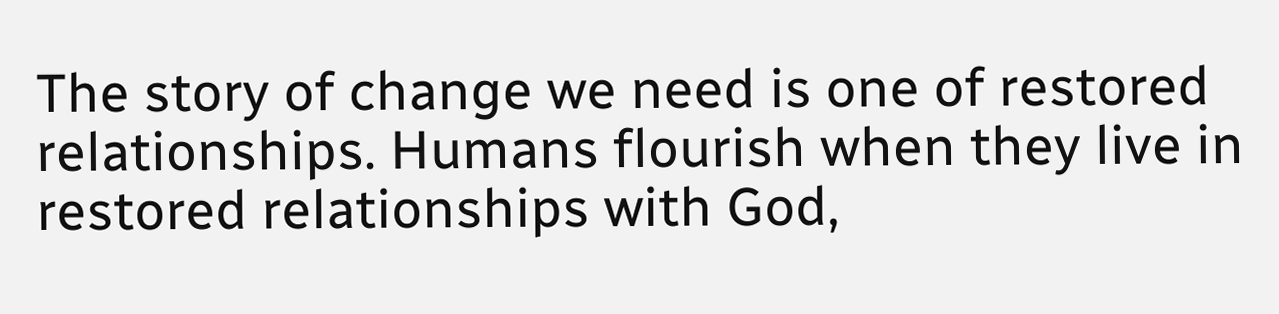The story of change we need is one of restored relationships. Humans flourish when they live in restored relationships with God,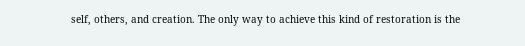self, others, and creation. The only way to achieve this kind of restoration is the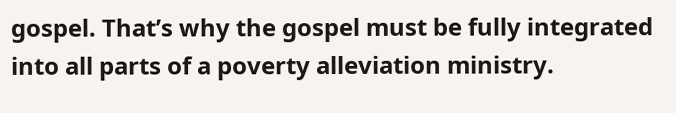gospel. That’s why the gospel must be fully integrated into all parts of a poverty alleviation ministry.